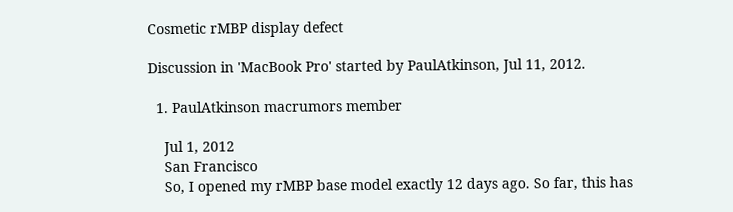Cosmetic rMBP display defect

Discussion in 'MacBook Pro' started by PaulAtkinson, Jul 11, 2012.

  1. PaulAtkinson macrumors member

    Jul 1, 2012
    San Francisco
    So, I opened my rMBP base model exactly 12 days ago. So far, this has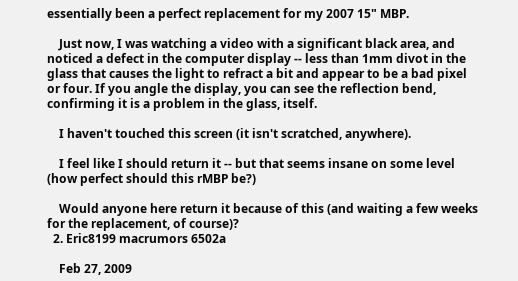essentially been a perfect replacement for my 2007 15" MBP.

    Just now, I was watching a video with a significant black area, and noticed a defect in the computer display -- less than 1mm divot in the glass that causes the light to refract a bit and appear to be a bad pixel or four. If you angle the display, you can see the reflection bend, confirming it is a problem in the glass, itself.

    I haven't touched this screen (it isn't scratched, anywhere).

    I feel like I should return it -- but that seems insane on some level (how perfect should this rMBP be?)

    Would anyone here return it because of this (and waiting a few weeks for the replacement, of course)?
  2. Eric8199 macrumors 6502a

    Feb 27, 2009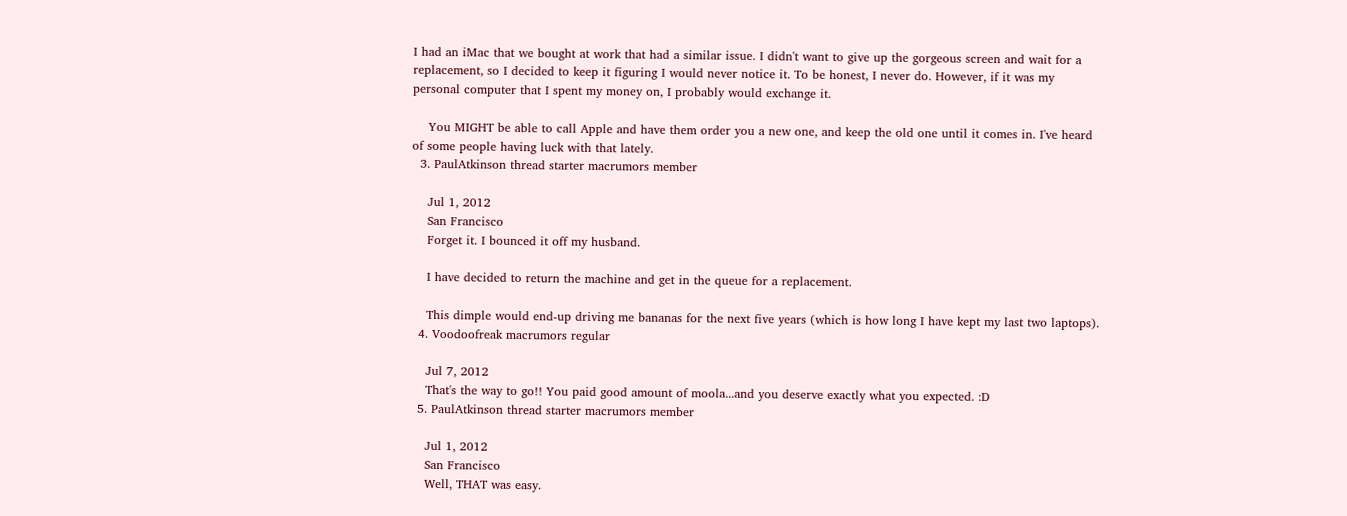I had an iMac that we bought at work that had a similar issue. I didn't want to give up the gorgeous screen and wait for a replacement, so I decided to keep it figuring I would never notice it. To be honest, I never do. However, if it was my personal computer that I spent my money on, I probably would exchange it.

    You MIGHT be able to call Apple and have them order you a new one, and keep the old one until it comes in. I've heard of some people having luck with that lately.
  3. PaulAtkinson thread starter macrumors member

    Jul 1, 2012
    San Francisco
    Forget it. I bounced it off my husband.

    I have decided to return the machine and get in the queue for a replacement.

    This dimple would end-up driving me bananas for the next five years (which is how long I have kept my last two laptops).
  4. Voodoofreak macrumors regular

    Jul 7, 2012
    That's the way to go!! You paid good amount of moola...and you deserve exactly what you expected. :D
  5. PaulAtkinson thread starter macrumors member

    Jul 1, 2012
    San Francisco
    Well, THAT was easy.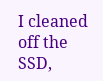I cleaned off the SSD,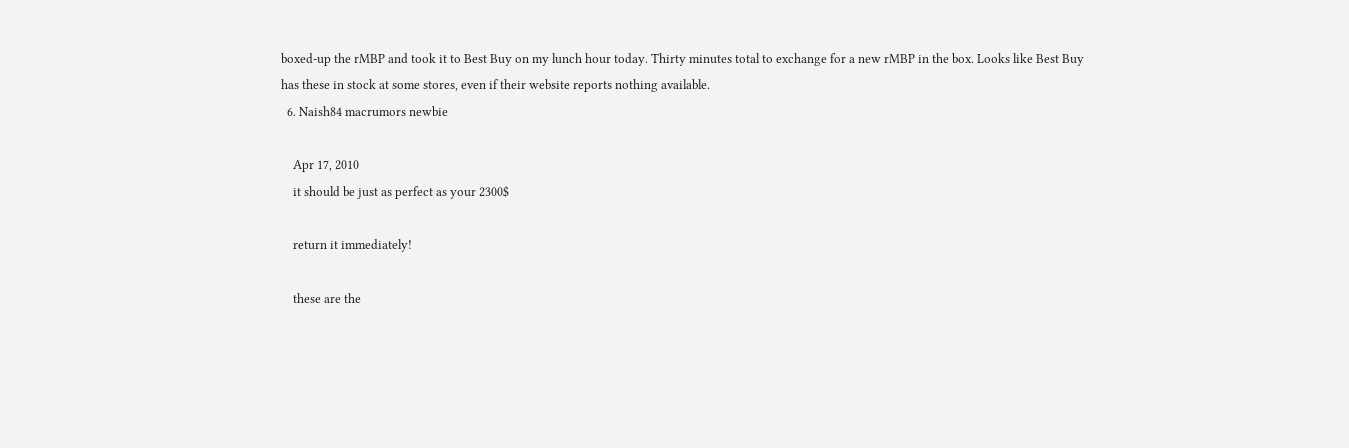boxed-up the rMBP and took it to Best Buy on my lunch hour today. Thirty minutes total to exchange for a new rMBP in the box. Looks like Best Buy has these in stock at some stores, even if their website reports nothing available.
  6. Naish84 macrumors newbie

    Apr 17, 2010
    it should be just as perfect as your 2300$

    return it immediately!

    these are the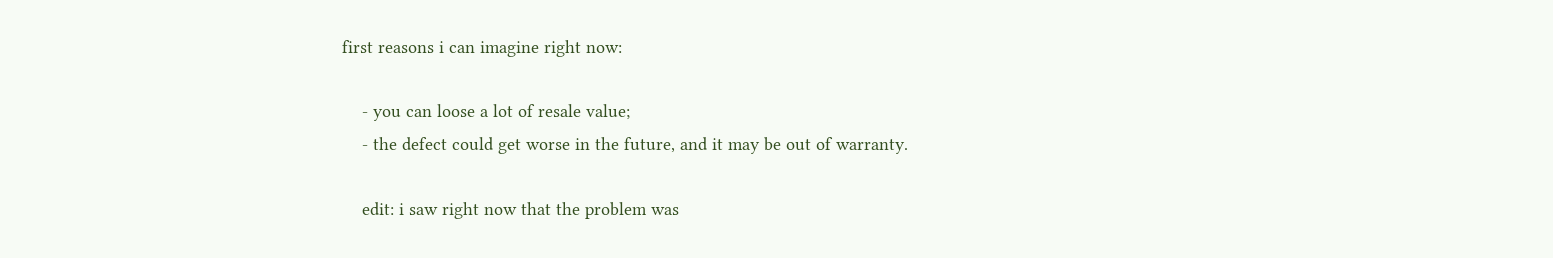first reasons i can imagine right now:

    - you can loose a lot of resale value;
    - the defect could get worse in the future, and it may be out of warranty.

    edit: i saw right now that the problem was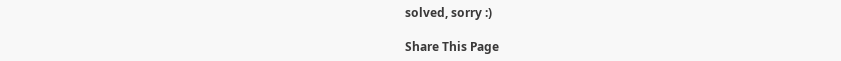solved, sorry :)

Share This Page